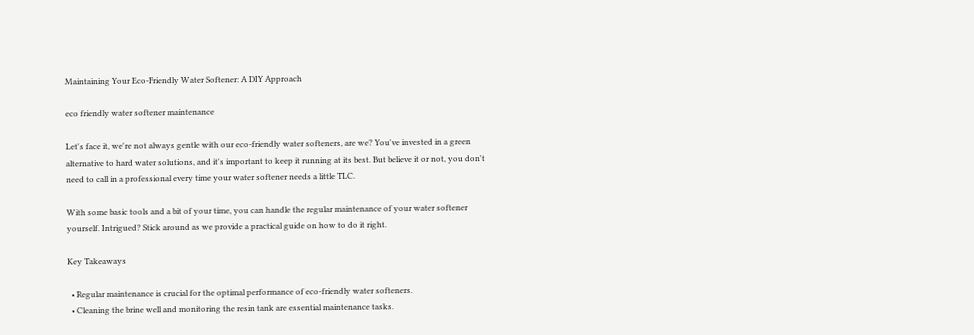Maintaining Your Eco-Friendly Water Softener: A DIY Approach

eco friendly water softener maintenance

Let's face it, we're not always gentle with our eco-friendly water softeners, are we? You've invested in a green alternative to hard water solutions, and it's important to keep it running at its best. But believe it or not, you don't need to call in a professional every time your water softener needs a little TLC.

With some basic tools and a bit of your time, you can handle the regular maintenance of your water softener yourself. Intrigued? Stick around as we provide a practical guide on how to do it right.

Key Takeaways

  • Regular maintenance is crucial for the optimal performance of eco-friendly water softeners.
  • Cleaning the brine well and monitoring the resin tank are essential maintenance tasks.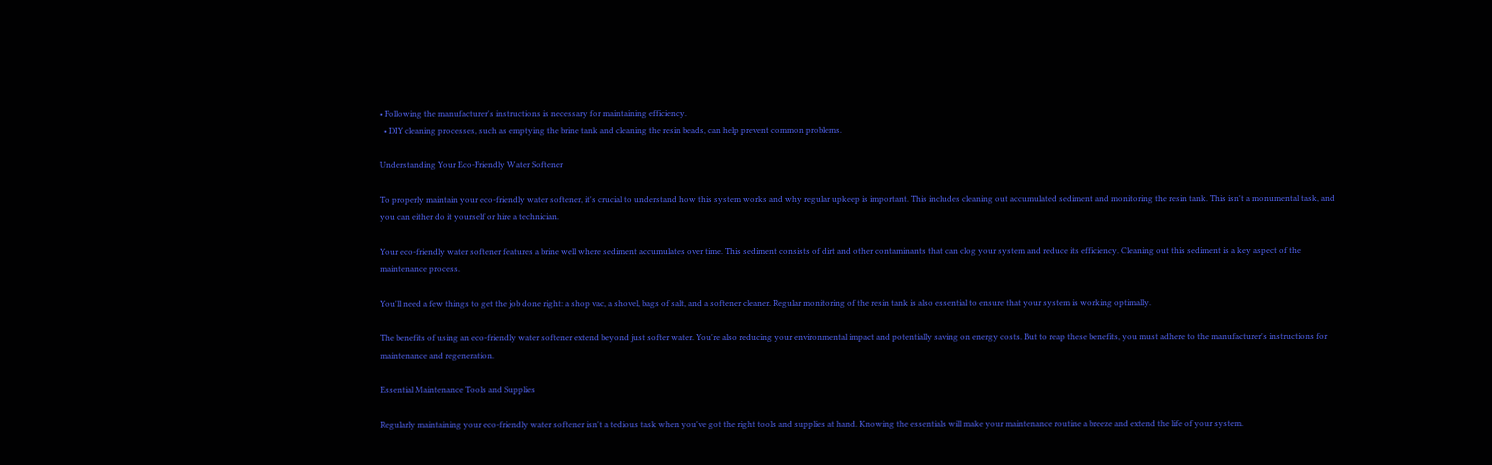• Following the manufacturer's instructions is necessary for maintaining efficiency.
  • DIY cleaning processes, such as emptying the brine tank and cleaning the resin beads, can help prevent common problems.

Understanding Your Eco-Friendly Water Softener

To properly maintain your eco-friendly water softener, it's crucial to understand how this system works and why regular upkeep is important. This includes cleaning out accumulated sediment and monitoring the resin tank. This isn't a monumental task, and you can either do it yourself or hire a technician.

Your eco-friendly water softener features a brine well where sediment accumulates over time. This sediment consists of dirt and other contaminants that can clog your system and reduce its efficiency. Cleaning out this sediment is a key aspect of the maintenance process.

You'll need a few things to get the job done right: a shop vac, a shovel, bags of salt, and a softener cleaner. Regular monitoring of the resin tank is also essential to ensure that your system is working optimally.

The benefits of using an eco-friendly water softener extend beyond just softer water. You're also reducing your environmental impact and potentially saving on energy costs. But to reap these benefits, you must adhere to the manufacturer's instructions for maintenance and regeneration.

Essential Maintenance Tools and Supplies

Regularly maintaining your eco-friendly water softener isn't a tedious task when you've got the right tools and supplies at hand. Knowing the essentials will make your maintenance routine a breeze and extend the life of your system.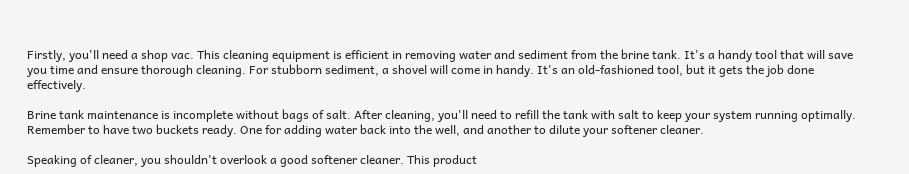Firstly, you'll need a shop vac. This cleaning equipment is efficient in removing water and sediment from the brine tank. It's a handy tool that will save you time and ensure thorough cleaning. For stubborn sediment, a shovel will come in handy. It's an old-fashioned tool, but it gets the job done effectively.

Brine tank maintenance is incomplete without bags of salt. After cleaning, you'll need to refill the tank with salt to keep your system running optimally. Remember to have two buckets ready. One for adding water back into the well, and another to dilute your softener cleaner.

Speaking of cleaner, you shouldn't overlook a good softener cleaner. This product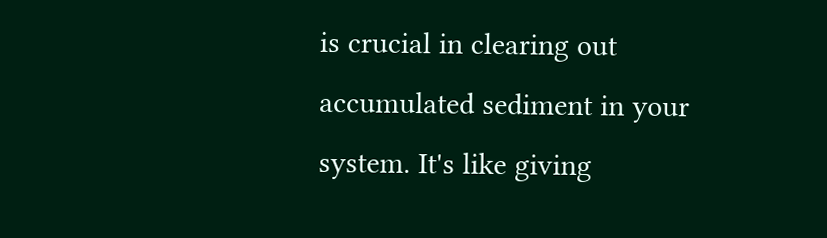is crucial in clearing out accumulated sediment in your system. It's like giving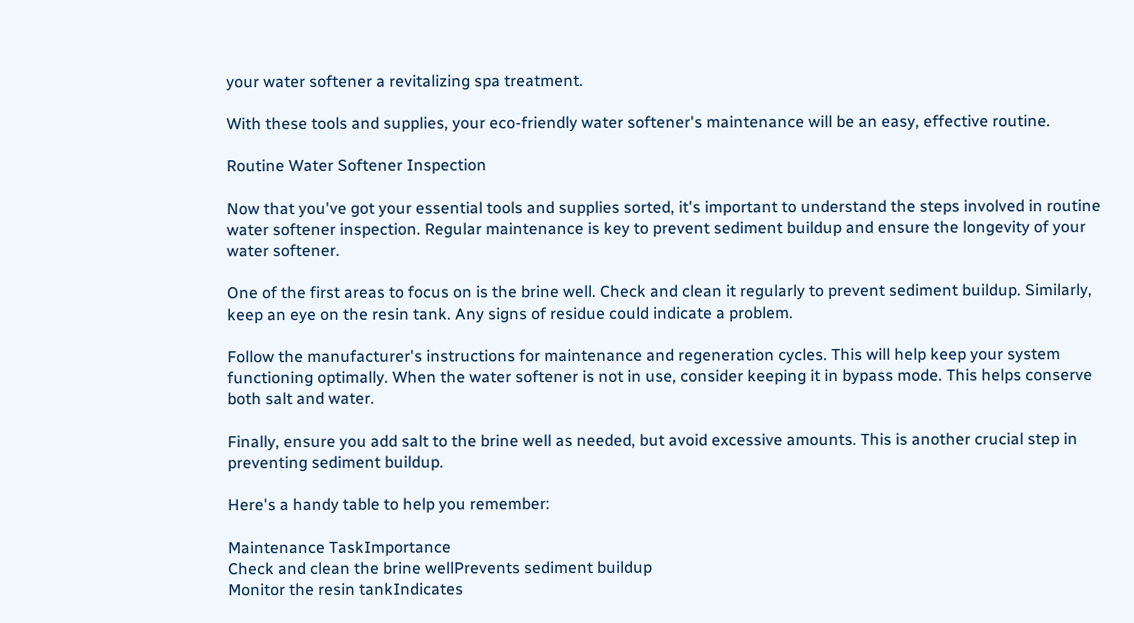your water softener a revitalizing spa treatment.

With these tools and supplies, your eco-friendly water softener's maintenance will be an easy, effective routine.

Routine Water Softener Inspection

Now that you've got your essential tools and supplies sorted, it's important to understand the steps involved in routine water softener inspection. Regular maintenance is key to prevent sediment buildup and ensure the longevity of your water softener.

One of the first areas to focus on is the brine well. Check and clean it regularly to prevent sediment buildup. Similarly, keep an eye on the resin tank. Any signs of residue could indicate a problem.

Follow the manufacturer's instructions for maintenance and regeneration cycles. This will help keep your system functioning optimally. When the water softener is not in use, consider keeping it in bypass mode. This helps conserve both salt and water.

Finally, ensure you add salt to the brine well as needed, but avoid excessive amounts. This is another crucial step in preventing sediment buildup.

Here's a handy table to help you remember:

Maintenance TaskImportance
Check and clean the brine wellPrevents sediment buildup
Monitor the resin tankIndicates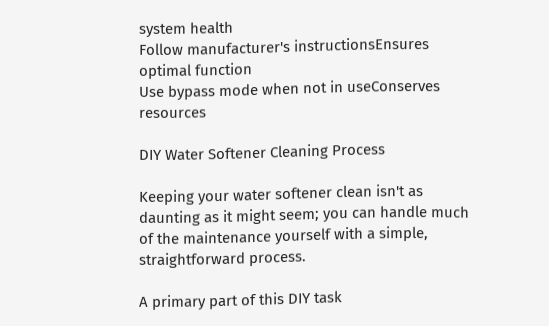system health
Follow manufacturer's instructionsEnsures optimal function
Use bypass mode when not in useConserves resources

DIY Water Softener Cleaning Process

Keeping your water softener clean isn't as daunting as it might seem; you can handle much of the maintenance yourself with a simple, straightforward process.

A primary part of this DIY task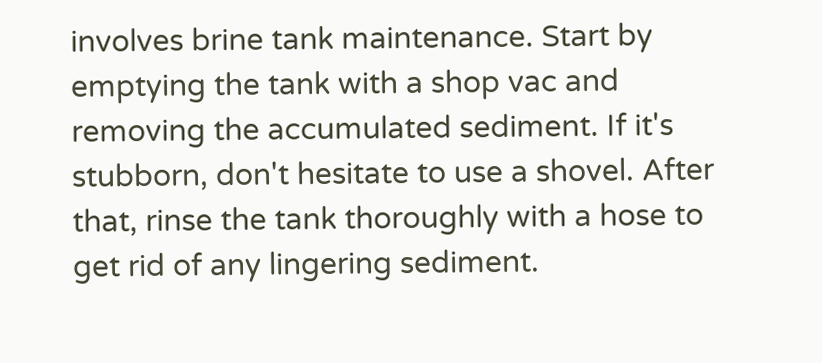involves brine tank maintenance. Start by emptying the tank with a shop vac and removing the accumulated sediment. If it's stubborn, don't hesitate to use a shovel. After that, rinse the tank thoroughly with a hose to get rid of any lingering sediment.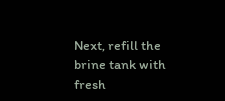Next, refill the brine tank with fresh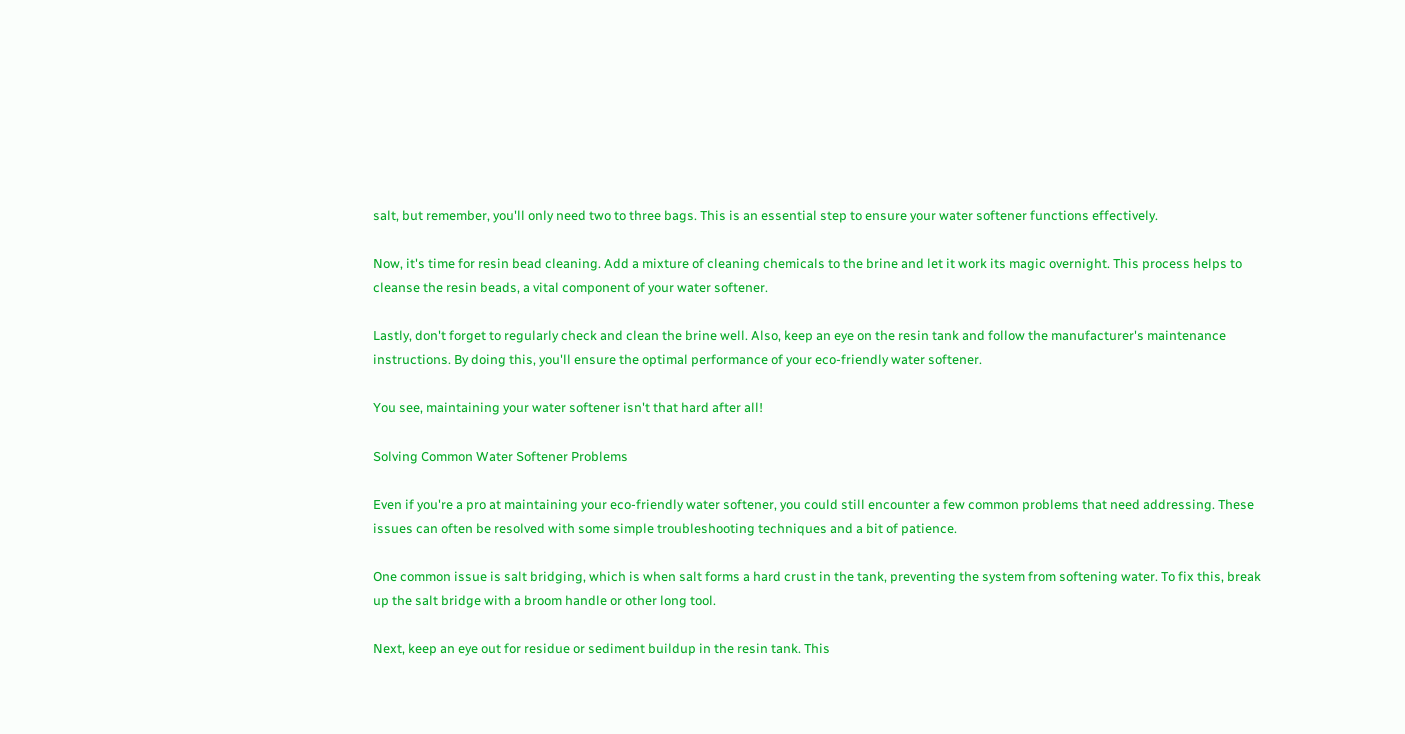salt, but remember, you'll only need two to three bags. This is an essential step to ensure your water softener functions effectively.

Now, it's time for resin bead cleaning. Add a mixture of cleaning chemicals to the brine and let it work its magic overnight. This process helps to cleanse the resin beads, a vital component of your water softener.

Lastly, don't forget to regularly check and clean the brine well. Also, keep an eye on the resin tank and follow the manufacturer's maintenance instructions. By doing this, you'll ensure the optimal performance of your eco-friendly water softener.

You see, maintaining your water softener isn't that hard after all!

Solving Common Water Softener Problems

Even if you're a pro at maintaining your eco-friendly water softener, you could still encounter a few common problems that need addressing. These issues can often be resolved with some simple troubleshooting techniques and a bit of patience.

One common issue is salt bridging, which is when salt forms a hard crust in the tank, preventing the system from softening water. To fix this, break up the salt bridge with a broom handle or other long tool.

Next, keep an eye out for residue or sediment buildup in the resin tank. This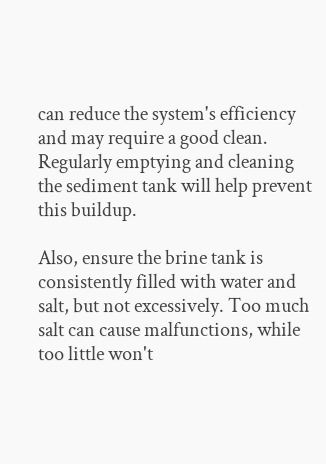can reduce the system's efficiency and may require a good clean. Regularly emptying and cleaning the sediment tank will help prevent this buildup.

Also, ensure the brine tank is consistently filled with water and salt, but not excessively. Too much salt can cause malfunctions, while too little won't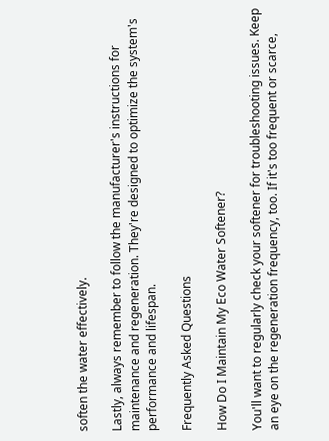soften the water effectively.

Lastly, always remember to follow the manufacturer's instructions for maintenance and regeneration. They're designed to optimize the system's performance and lifespan.

Frequently Asked Questions

How Do I Maintain My Eco Water Softener?

You'll want to regularly check your softener for troubleshooting issues. Keep an eye on the regeneration frequency, too. If it's too frequent or scarce,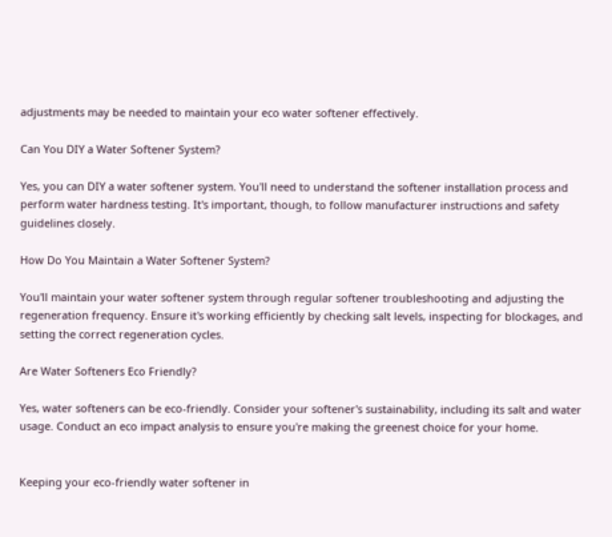adjustments may be needed to maintain your eco water softener effectively.

Can You DIY a Water Softener System?

Yes, you can DIY a water softener system. You'll need to understand the softener installation process and perform water hardness testing. It's important, though, to follow manufacturer instructions and safety guidelines closely.

How Do You Maintain a Water Softener System?

You'll maintain your water softener system through regular softener troubleshooting and adjusting the regeneration frequency. Ensure it's working efficiently by checking salt levels, inspecting for blockages, and setting the correct regeneration cycles.

Are Water Softeners Eco Friendly?

Yes, water softeners can be eco-friendly. Consider your softener's sustainability, including its salt and water usage. Conduct an eco impact analysis to ensure you're making the greenest choice for your home.


Keeping your eco-friendly water softener in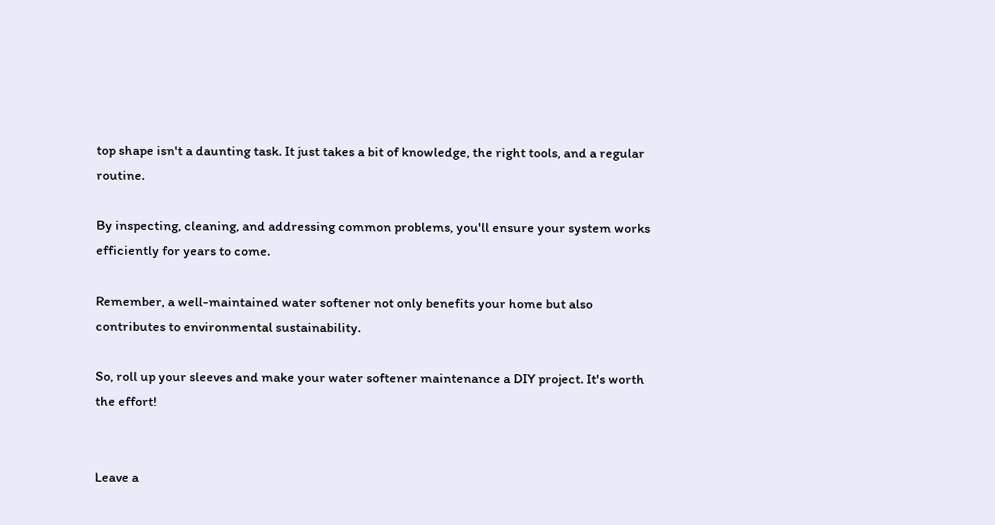top shape isn't a daunting task. It just takes a bit of knowledge, the right tools, and a regular routine.

By inspecting, cleaning, and addressing common problems, you'll ensure your system works efficiently for years to come.

Remember, a well-maintained water softener not only benefits your home but also contributes to environmental sustainability.

So, roll up your sleeves and make your water softener maintenance a DIY project. It's worth the effort!


Leave a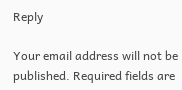Reply

Your email address will not be published. Required fields are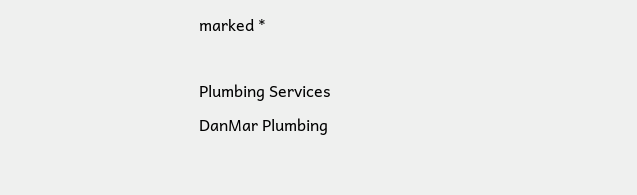marked *

Plumbing Services
DanMar Plumbing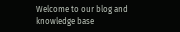Welcome to our blog and knowledge base